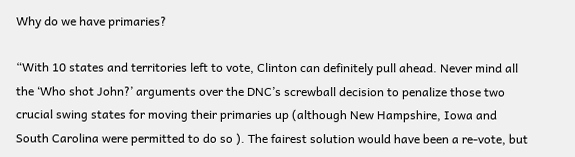Why do we have primaries?

“With 10 states and territories left to vote, Clinton can definitely pull ahead. Never mind all the ‘Who shot John?’ arguments over the DNC’s screwball decision to penalize those two crucial swing states for moving their primaries up (although New Hampshire, Iowa and South Carolina were permitted to do so ). The fairest solution would have been a re-vote, but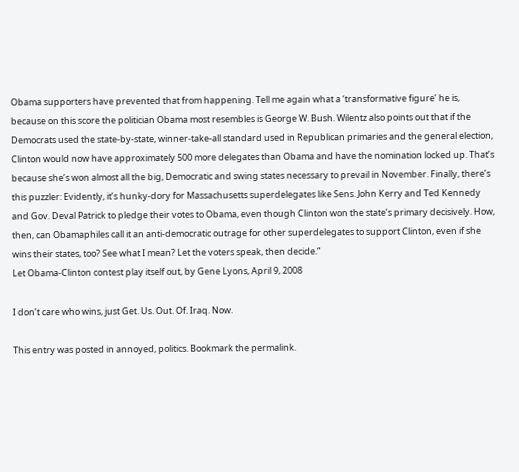Obama supporters have prevented that from happening. Tell me again what a ‘transformative figure’ he is, because on this score the politician Obama most resembles is George W. Bush. Wilentz also points out that if the Democrats used the state-by-state, winner-take-all standard used in Republican primaries and the general election, Clinton would now have approximately 500 more delegates than Obama and have the nomination locked up. That’s because she’s won almost all the big, Democratic and swing states necessary to prevail in November. Finally, there’s this puzzler: Evidently, it’s hunky-dory for Massachusetts superdelegates like Sens. John Kerry and Ted Kennedy and Gov. Deval Patrick to pledge their votes to Obama, even though Clinton won the state’s primary decisively. How, then, can Obamaphiles call it an anti-democratic outrage for other superdelegates to support Clinton, even if she wins their states, too? See what I mean? Let the voters speak, then decide.”
Let Obama-Clinton contest play itself out, by Gene Lyons, April 9, 2008

I don’t care who wins, just Get. Us. Out. Of. Iraq. Now.

This entry was posted in annoyed, politics. Bookmark the permalink.